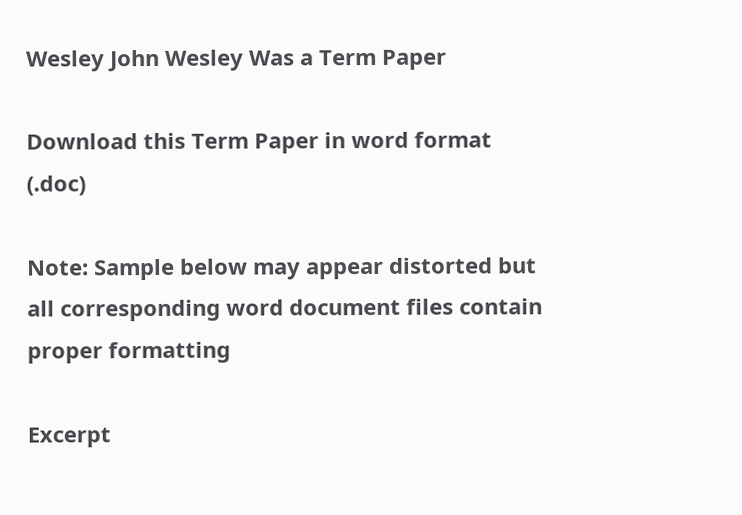Wesley John Wesley Was a Term Paper

Download this Term Paper in word format (.doc)

Note: Sample below may appear distorted but all corresponding word document files contain proper formatting

Excerpt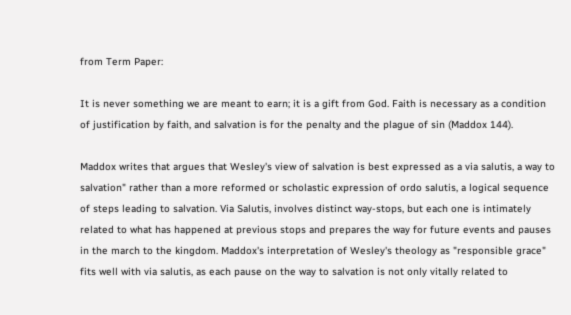from Term Paper:

It is never something we are meant to earn; it is a gift from God. Faith is necessary as a condition of justification by faith, and salvation is for the penalty and the plague of sin (Maddox 144).

Maddox writes that argues that Wesley's view of salvation is best expressed as a via salutis, a way to salvation" rather than a more reformed or scholastic expression of ordo salutis, a logical sequence of steps leading to salvation. Via Salutis, involves distinct way-stops, but each one is intimately related to what has happened at previous stops and prepares the way for future events and pauses in the march to the kingdom. Maddox's interpretation of Wesley's theology as "responsible grace" fits well with via salutis, as each pause on the way to salvation is not only vitally related to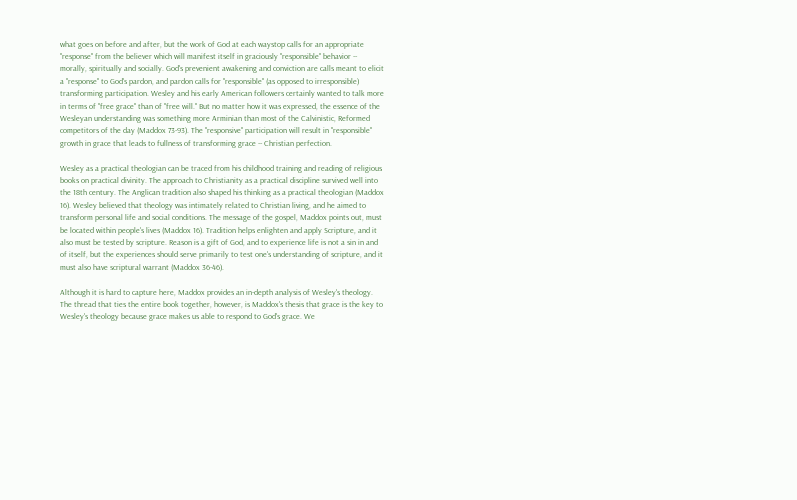what goes on before and after, but the work of God at each waystop calls for an appropriate "response" from the believer which will manifest itself in graciously "responsible" behavior -- morally, spiritually and socially. God's prevenient awakening and conviction are calls meant to elicit a "response" to God's pardon, and pardon calls for "responsible" (as opposed to irresponsible) transforming participation. Wesley and his early American followers certainly wanted to talk more in terms of "free grace" than of "free will." But no matter how it was expressed, the essence of the Wesleyan understanding was something more Arminian than most of the Calvinistic, Reformed competitors of the day (Maddox 73-93). The "responsive" participation will result in "responsible" growth in grace that leads to fullness of transforming grace -- Christian perfection.

Wesley as a practical theologian can be traced from his childhood training and reading of religious books on practical divinity. The approach to Christianity as a practical discipline survived well into the 18th century. The Anglican tradition also shaped his thinking as a practical theologian (Maddox 16). Wesley believed that theology was intimately related to Christian living, and he aimed to transform personal life and social conditions. The message of the gospel, Maddox points out, must be located within people's lives (Maddox 16). Tradition helps enlighten and apply Scripture, and it also must be tested by scripture. Reason is a gift of God, and to experience life is not a sin in and of itself, but the experiences should serve primarily to test one's understanding of scripture, and it must also have scriptural warrant (Maddox 36-46).

Although it is hard to capture here, Maddox provides an in-depth analysis of Wesley's theology. The thread that ties the entire book together, however, is Maddox's thesis that grace is the key to Wesley's theology because grace makes us able to respond to God's grace. We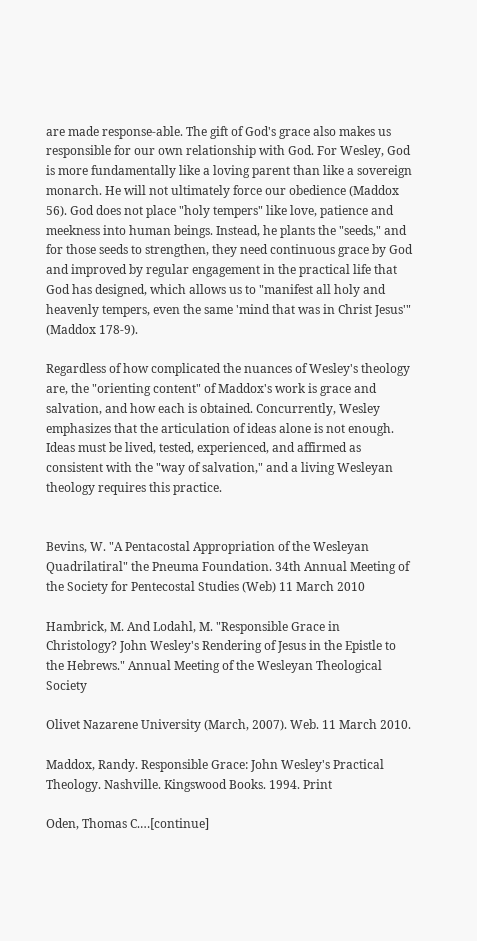are made response-able. The gift of God's grace also makes us responsible for our own relationship with God. For Wesley, God is more fundamentally like a loving parent than like a sovereign monarch. He will not ultimately force our obedience (Maddox 56). God does not place "holy tempers" like love, patience and meekness into human beings. Instead, he plants the "seeds," and for those seeds to strengthen, they need continuous grace by God and improved by regular engagement in the practical life that God has designed, which allows us to "manifest all holy and heavenly tempers, even the same 'mind that was in Christ Jesus'" (Maddox 178-9).

Regardless of how complicated the nuances of Wesley's theology are, the "orienting content" of Maddox's work is grace and salvation, and how each is obtained. Concurrently, Wesley emphasizes that the articulation of ideas alone is not enough. Ideas must be lived, tested, experienced, and affirmed as consistent with the "way of salvation," and a living Wesleyan theology requires this practice.


Bevins, W. "A Pentacostal Appropriation of the Wesleyan Quadrilatiral" the Pneuma Foundation. 34th Annual Meeting of the Society for Pentecostal Studies (Web) 11 March 2010

Hambrick, M. And Lodahl, M. "Responsible Grace in Christology? John Wesley's Rendering of Jesus in the Epistle to the Hebrews." Annual Meeting of the Wesleyan Theological Society

Olivet Nazarene University (March, 2007). Web. 11 March 2010.

Maddox, Randy. Responsible Grace: John Wesley's Practical Theology. Nashville. Kingswood Books. 1994. Print

Oden, Thomas C.…[continue]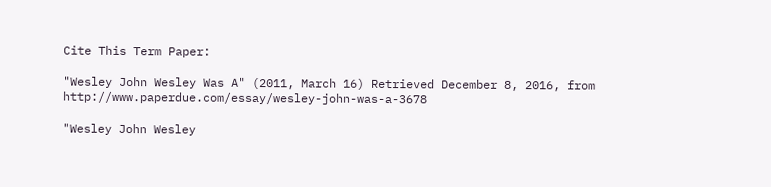Cite This Term Paper:

"Wesley John Wesley Was A" (2011, March 16) Retrieved December 8, 2016, from http://www.paperdue.com/essay/wesley-john-was-a-3678

"Wesley John Wesley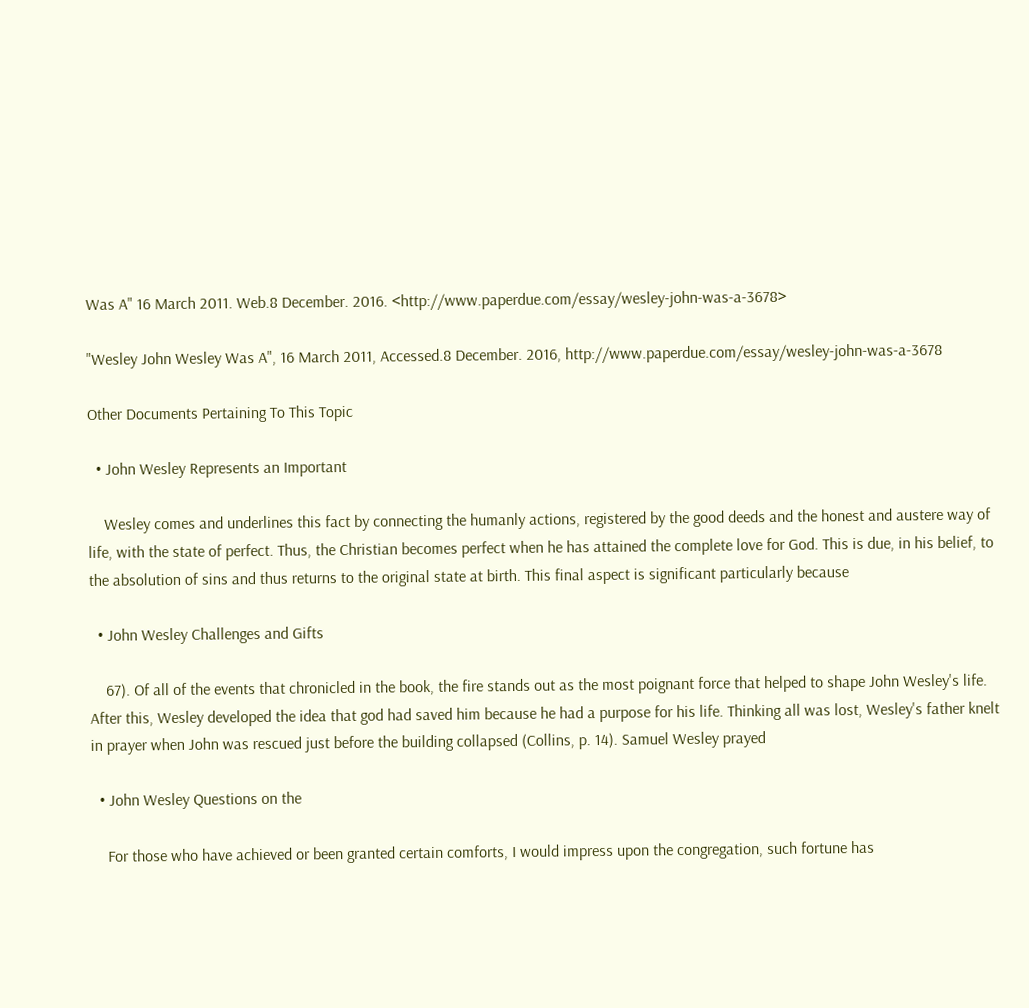Was A" 16 March 2011. Web.8 December. 2016. <http://www.paperdue.com/essay/wesley-john-was-a-3678>

"Wesley John Wesley Was A", 16 March 2011, Accessed.8 December. 2016, http://www.paperdue.com/essay/wesley-john-was-a-3678

Other Documents Pertaining To This Topic

  • John Wesley Represents an Important

    Wesley comes and underlines this fact by connecting the humanly actions, registered by the good deeds and the honest and austere way of life, with the state of perfect. Thus, the Christian becomes perfect when he has attained the complete love for God. This is due, in his belief, to the absolution of sins and thus returns to the original state at birth. This final aspect is significant particularly because

  • John Wesley Challenges and Gifts

    67). Of all of the events that chronicled in the book, the fire stands out as the most poignant force that helped to shape John Wesley's life. After this, Wesley developed the idea that god had saved him because he had a purpose for his life. Thinking all was lost, Wesley's father knelt in prayer when John was rescued just before the building collapsed (Collins, p. 14). Samuel Wesley prayed

  • John Wesley Questions on the

    For those who have achieved or been granted certain comforts, I would impress upon the congregation, such fortune has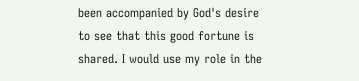been accompanied by God's desire to see that this good fortune is shared. I would use my role in the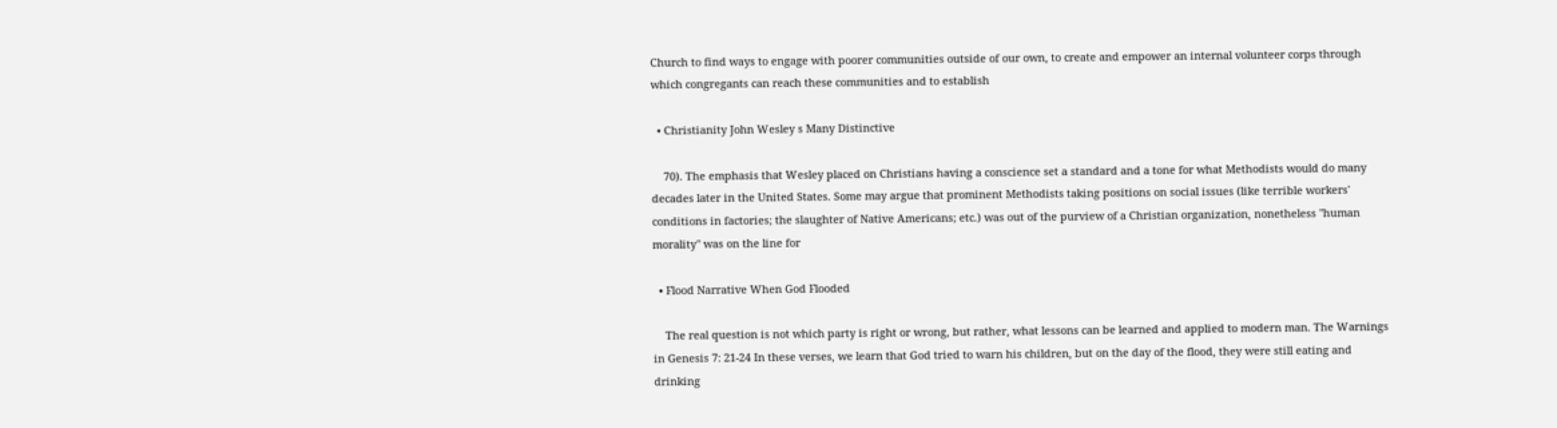Church to find ways to engage with poorer communities outside of our own, to create and empower an internal volunteer corps through which congregants can reach these communities and to establish

  • Christianity John Wesley s Many Distinctive

    70). The emphasis that Wesley placed on Christians having a conscience set a standard and a tone for what Methodists would do many decades later in the United States. Some may argue that prominent Methodists taking positions on social issues (like terrible workers' conditions in factories; the slaughter of Native Americans; etc.) was out of the purview of a Christian organization, nonetheless "human morality" was on the line for

  • Flood Narrative When God Flooded

    The real question is not which party is right or wrong, but rather, what lessons can be learned and applied to modern man. The Warnings in Genesis 7: 21-24 In these verses, we learn that God tried to warn his children, but on the day of the flood, they were still eating and drinking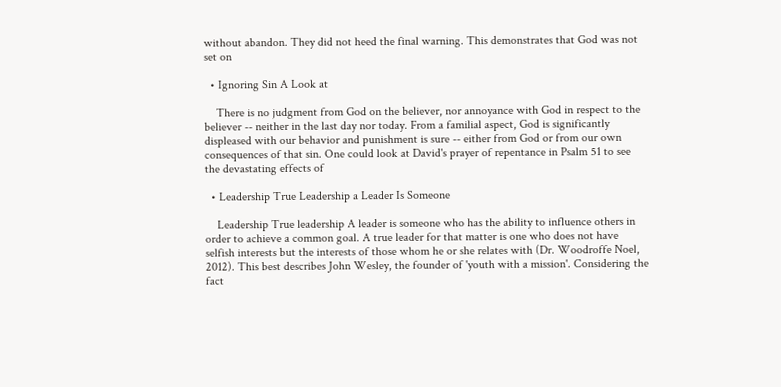without abandon. They did not heed the final warning. This demonstrates that God was not set on

  • Ignoring Sin A Look at

    There is no judgment from God on the believer, nor annoyance with God in respect to the believer -- neither in the last day nor today. From a familial aspect, God is significantly displeased with our behavior and punishment is sure -- either from God or from our own consequences of that sin. One could look at David's prayer of repentance in Psalm 51 to see the devastating effects of

  • Leadership True Leadership a Leader Is Someone

    Leadership True leadership A leader is someone who has the ability to influence others in order to achieve a common goal. A true leader for that matter is one who does not have selfish interests but the interests of those whom he or she relates with (Dr. Woodroffe Noel, 2012). This best describes John Wesley, the founder of 'youth with a mission'. Considering the fact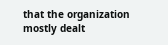that the organization mostly dealt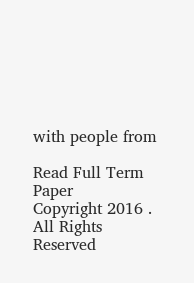with people from

Read Full Term Paper
Copyright 2016 . All Rights Reserved